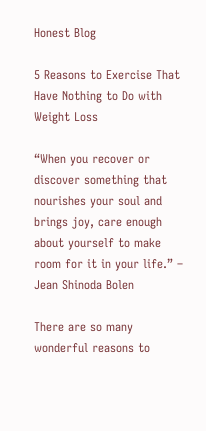Honest Blog

5 Reasons to Exercise That Have Nothing to Do with Weight Loss

“When you recover or discover something that nourishes your soul and brings joy, care enough about yourself to make room for it in your life.” – Jean Shinoda Bolen

There are so many wonderful reasons to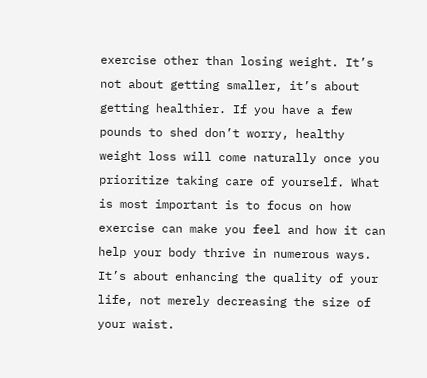exercise other than losing weight. It’s not about getting smaller, it’s about getting healthier. If you have a few pounds to shed don’t worry, healthy weight loss will come naturally once you prioritize taking care of yourself. What is most important is to focus on how exercise can make you feel and how it can help your body thrive in numerous ways. It’s about enhancing the quality of your life, not merely decreasing the size of your waist.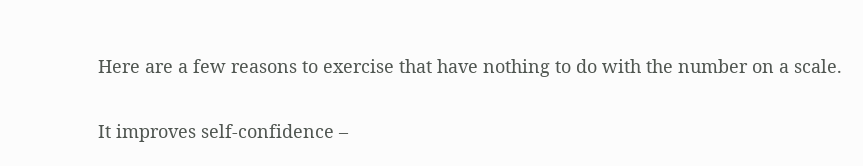Here are a few reasons to exercise that have nothing to do with the number on a scale.

It improves self-confidence –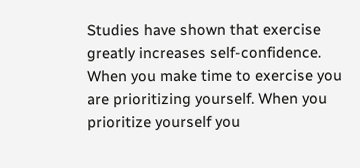Studies have shown that exercise greatly increases self-confidence. When you make time to exercise you are prioritizing yourself. When you prioritize yourself you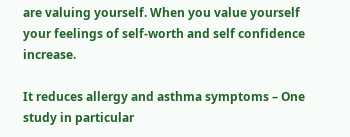are valuing yourself. When you value yourself your feelings of self-worth and self confidence increase.

It reduces allergy and asthma symptoms – One study in particular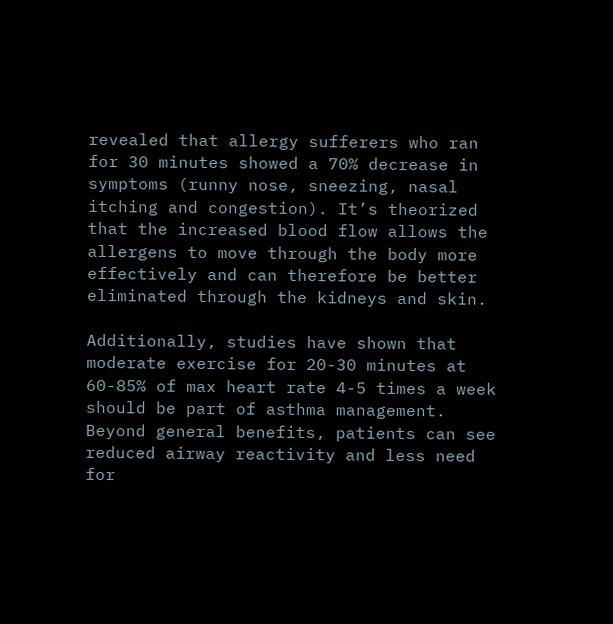revealed that allergy sufferers who ran for 30 minutes showed a 70% decrease in symptoms (runny nose, sneezing, nasal itching and congestion). It’s theorized that the increased blood flow allows the allergens to move through the body more effectively and can therefore be better eliminated through the kidneys and skin.

Additionally, studies have shown that moderate exercise for 20-30 minutes at 60-85% of max heart rate 4-5 times a week should be part of asthma management. Beyond general benefits, patients can see reduced airway reactivity and less need for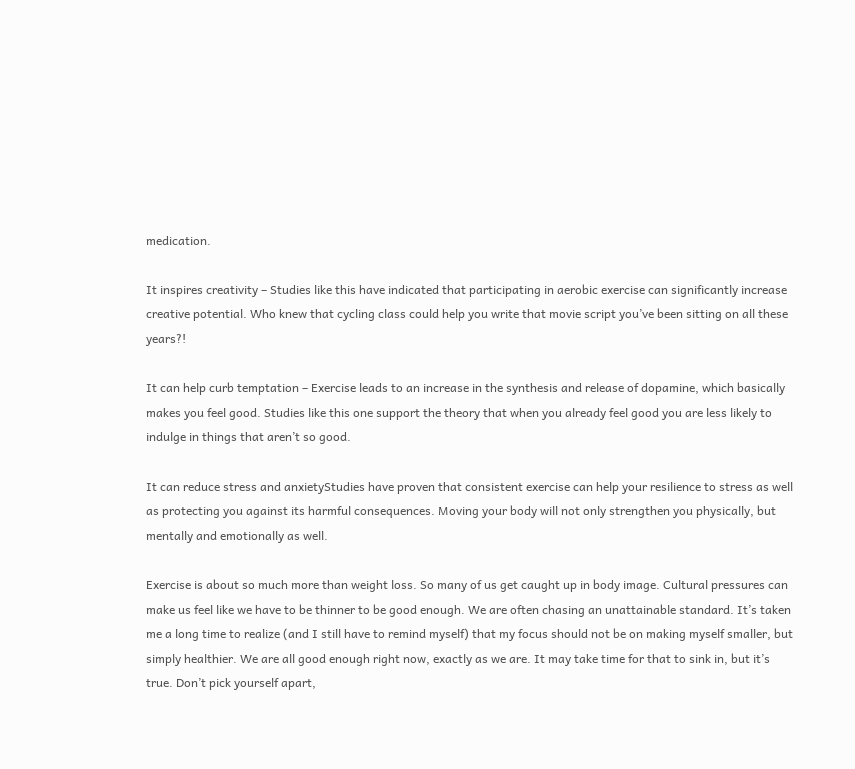medication.

It inspires creativity – Studies like this have indicated that participating in aerobic exercise can significantly increase creative potential. Who knew that cycling class could help you write that movie script you’ve been sitting on all these years?!

It can help curb temptation – Exercise leads to an increase in the synthesis and release of dopamine, which basically makes you feel good. Studies like this one support the theory that when you already feel good you are less likely to indulge in things that aren’t so good.

It can reduce stress and anxietyStudies have proven that consistent exercise can help your resilience to stress as well as protecting you against its harmful consequences. Moving your body will not only strengthen you physically, but mentally and emotionally as well.

Exercise is about so much more than weight loss. So many of us get caught up in body image. Cultural pressures can make us feel like we have to be thinner to be good enough. We are often chasing an unattainable standard. It’s taken me a long time to realize (and I still have to remind myself) that my focus should not be on making myself smaller, but simply healthier. We are all good enough right now, exactly as we are. It may take time for that to sink in, but it’s true. Don’t pick yourself apart,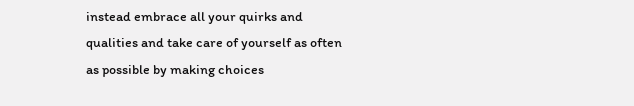instead embrace all your quirks and qualities and take care of yourself as often as possible by making choices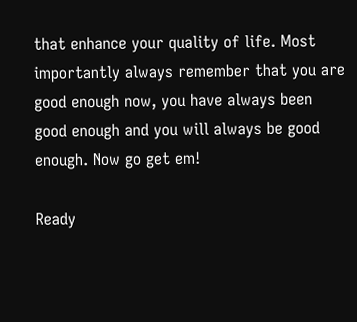that enhance your quality of life. Most importantly always remember that you are good enough now, you have always been good enough and you will always be good enough. Now go get em!

Ready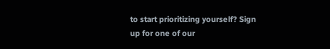to start prioritizing yourself? Sign up for one of our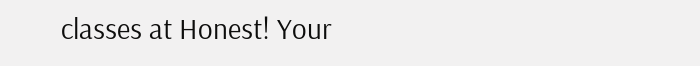classes at Honest! Your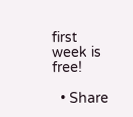first week is free!

  • Share